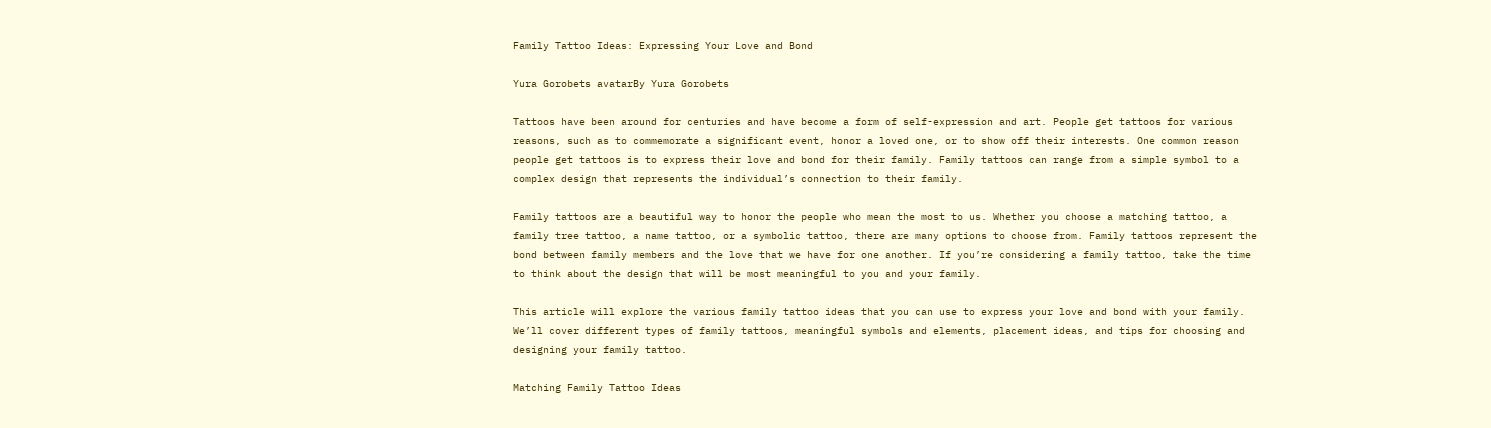Family Tattoo Ideas: Expressing Your Love and Bond

Yura Gorobets avatarBy Yura Gorobets

Tattoos have been around for centuries and have become a form of self-expression and art. People get tattoos for various reasons, such as to commemorate a significant event, honor a loved one, or to show off their interests. One common reason people get tattoos is to express their love and bond for their family. Family tattoos can range from a simple symbol to a complex design that represents the individual’s connection to their family.

Family tattoos are a beautiful way to honor the people who mean the most to us. Whether you choose a matching tattoo, a family tree tattoo, a name tattoo, or a symbolic tattoo, there are many options to choose from. Family tattoos represent the bond between family members and the love that we have for one another. If you’re considering a family tattoo, take the time to think about the design that will be most meaningful to you and your family.

This article will explore the various family tattoo ideas that you can use to express your love and bond with your family. We’ll cover different types of family tattoos, meaningful symbols and elements, placement ideas, and tips for choosing and designing your family tattoo.

Matching Family Tattoo Ideas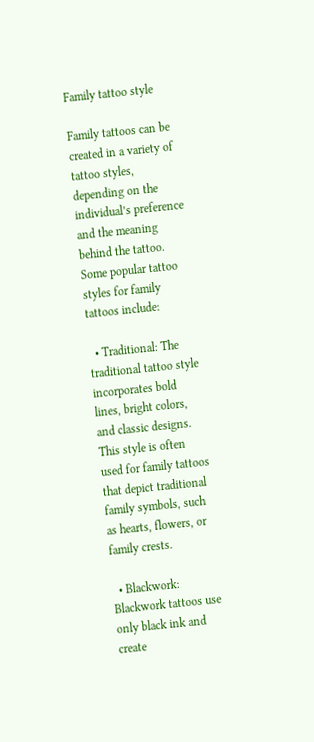Family tattoo style

Family tattoos can be created in a variety of tattoo styles, depending on the individual’s preference and the meaning behind the tattoo. Some popular tattoo styles for family tattoos include:

  • Traditional: The traditional tattoo style incorporates bold lines, bright colors, and classic designs. This style is often used for family tattoos that depict traditional family symbols, such as hearts, flowers, or family crests.

  • Blackwork: Blackwork tattoos use only black ink and create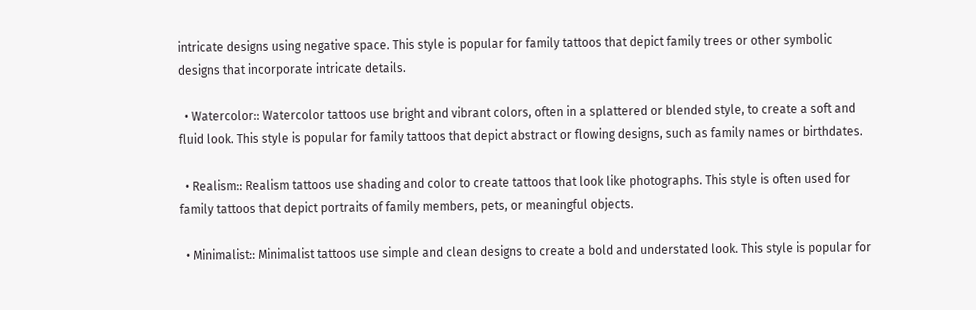intricate designs using negative space. This style is popular for family tattoos that depict family trees or other symbolic designs that incorporate intricate details.

  • Watercolor:: Watercolor tattoos use bright and vibrant colors, often in a splattered or blended style, to create a soft and fluid look. This style is popular for family tattoos that depict abstract or flowing designs, such as family names or birthdates.

  • Realism:: Realism tattoos use shading and color to create tattoos that look like photographs. This style is often used for family tattoos that depict portraits of family members, pets, or meaningful objects.

  • Minimalist:: Minimalist tattoos use simple and clean designs to create a bold and understated look. This style is popular for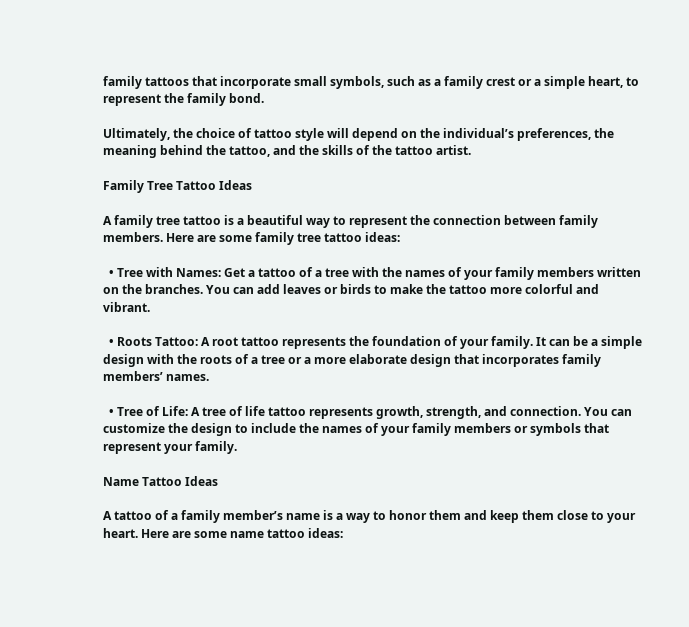family tattoos that incorporate small symbols, such as a family crest or a simple heart, to represent the family bond.

Ultimately, the choice of tattoo style will depend on the individual’s preferences, the meaning behind the tattoo, and the skills of the tattoo artist.

Family Tree Tattoo Ideas

A family tree tattoo is a beautiful way to represent the connection between family members. Here are some family tree tattoo ideas:

  • Tree with Names: Get a tattoo of a tree with the names of your family members written on the branches. You can add leaves or birds to make the tattoo more colorful and vibrant.

  • Roots Tattoo: A root tattoo represents the foundation of your family. It can be a simple design with the roots of a tree or a more elaborate design that incorporates family members’ names.

  • Tree of Life: A tree of life tattoo represents growth, strength, and connection. You can customize the design to include the names of your family members or symbols that represent your family.

Name Tattoo Ideas

A tattoo of a family member’s name is a way to honor them and keep them close to your heart. Here are some name tattoo ideas: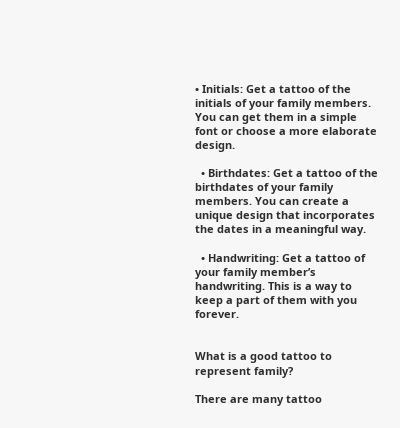• Initials: Get a tattoo of the initials of your family members. You can get them in a simple font or choose a more elaborate design.

  • Birthdates: Get a tattoo of the birthdates of your family members. You can create a unique design that incorporates the dates in a meaningful way.

  • Handwriting: Get a tattoo of your family member’s handwriting. This is a way to keep a part of them with you forever.


What is a good tattoo to represent family?

There are many tattoo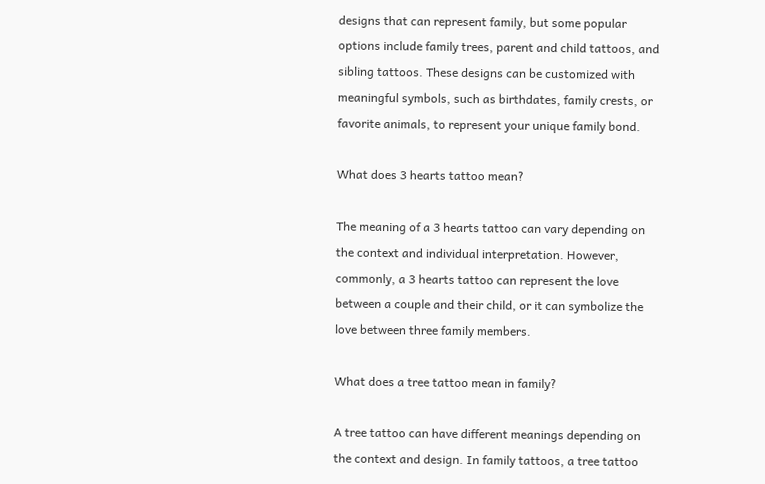designs that can represent family, but some popular options include family trees, parent and child tattoos, and sibling tattoos. These designs can be customized with meaningful symbols, such as birthdates, family crests, or favorite animals, to represent your unique family bond.

What does 3 hearts tattoo mean?

The meaning of a 3 hearts tattoo can vary depending on the context and individual interpretation. However, commonly, a 3 hearts tattoo can represent the love between a couple and their child, or it can symbolize the love between three family members.

What does a tree tattoo mean in family?

A tree tattoo can have different meanings depending on the context and design. In family tattoos, a tree tattoo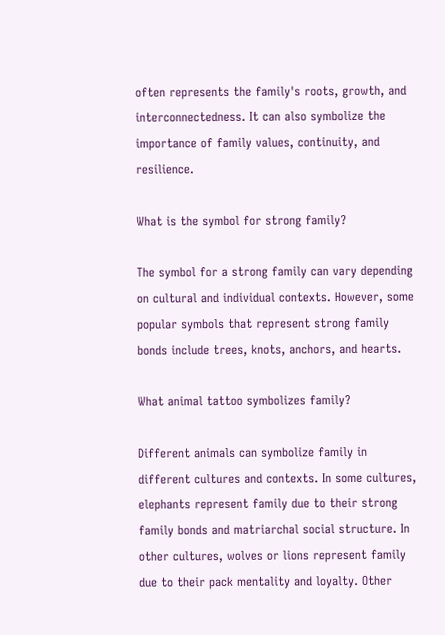often represents the family's roots, growth, and interconnectedness. It can also symbolize the importance of family values, continuity, and resilience.

What is the symbol for strong family?

The symbol for a strong family can vary depending on cultural and individual contexts. However, some popular symbols that represent strong family bonds include trees, knots, anchors, and hearts.

What animal tattoo symbolizes family?

Different animals can symbolize family in different cultures and contexts. In some cultures, elephants represent family due to their strong family bonds and matriarchal social structure. In other cultures, wolves or lions represent family due to their pack mentality and loyalty. Other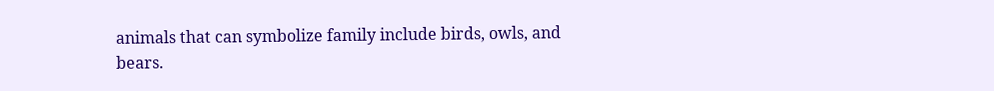animals that can symbolize family include birds, owls, and bears.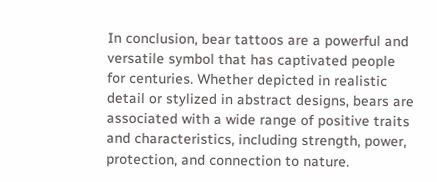In conclusion, bear tattoos are a powerful and versatile symbol that has captivated people for centuries. Whether depicted in realistic detail or stylized in abstract designs, bears are associated with a wide range of positive traits and characteristics, including strength, power, protection, and connection to nature.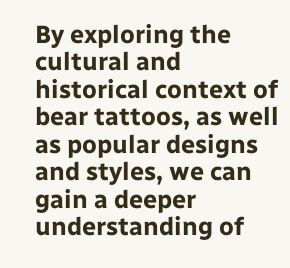By exploring the cultural and historical context of bear tattoos, as well as popular designs and styles, we can gain a deeper understanding of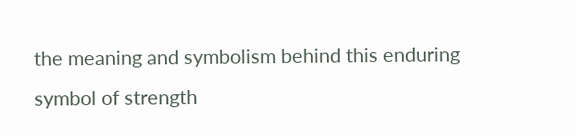the meaning and symbolism behind this enduring symbol of strength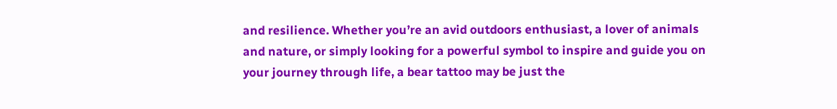and resilience. Whether you’re an avid outdoors enthusiast, a lover of animals and nature, or simply looking for a powerful symbol to inspire and guide you on your journey through life, a bear tattoo may be just the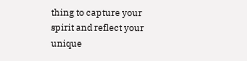thing to capture your spirit and reflect your unique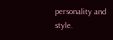personality and style.